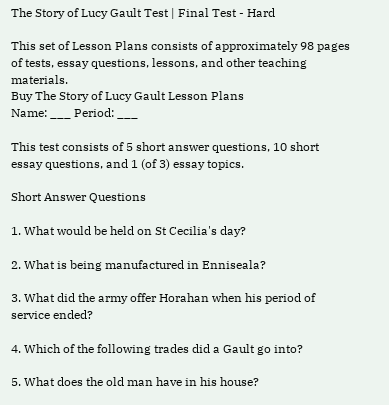The Story of Lucy Gault Test | Final Test - Hard

This set of Lesson Plans consists of approximately 98 pages of tests, essay questions, lessons, and other teaching materials.
Buy The Story of Lucy Gault Lesson Plans
Name: ___ Period: ___

This test consists of 5 short answer questions, 10 short essay questions, and 1 (of 3) essay topics.

Short Answer Questions

1. What would be held on St Cecilia's day?

2. What is being manufactured in Enniseala?

3. What did the army offer Horahan when his period of service ended?

4. Which of the following trades did a Gault go into?

5. What does the old man have in his house?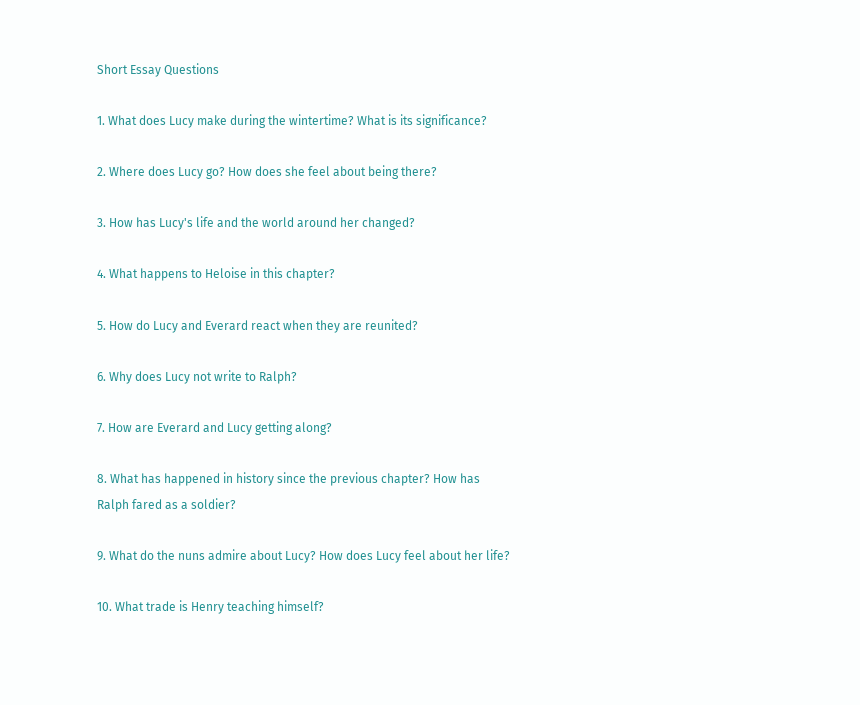Short Essay Questions

1. What does Lucy make during the wintertime? What is its significance?

2. Where does Lucy go? How does she feel about being there?

3. How has Lucy's life and the world around her changed?

4. What happens to Heloise in this chapter?

5. How do Lucy and Everard react when they are reunited?

6. Why does Lucy not write to Ralph?

7. How are Everard and Lucy getting along?

8. What has happened in history since the previous chapter? How has Ralph fared as a soldier?

9. What do the nuns admire about Lucy? How does Lucy feel about her life?

10. What trade is Henry teaching himself?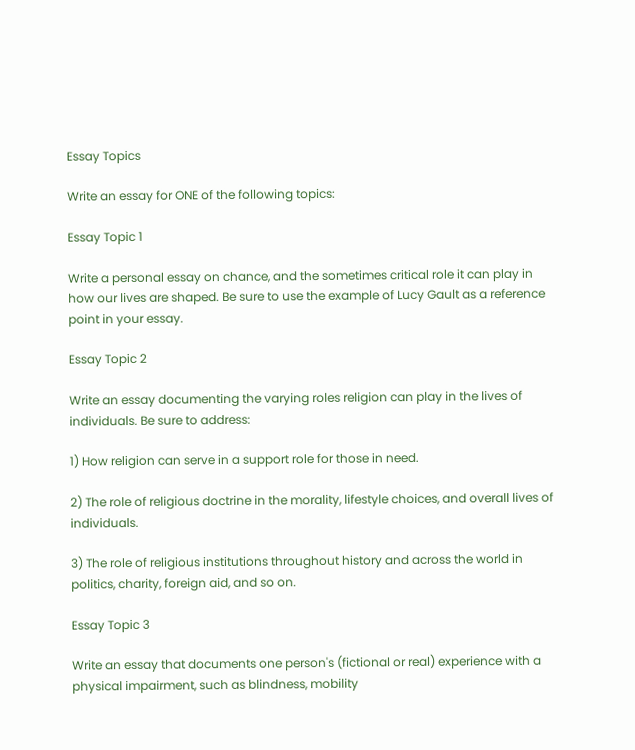Essay Topics

Write an essay for ONE of the following topics:

Essay Topic 1

Write a personal essay on chance, and the sometimes critical role it can play in how our lives are shaped. Be sure to use the example of Lucy Gault as a reference point in your essay.

Essay Topic 2

Write an essay documenting the varying roles religion can play in the lives of individuals. Be sure to address:

1) How religion can serve in a support role for those in need.

2) The role of religious doctrine in the morality, lifestyle choices, and overall lives of individuals.

3) The role of religious institutions throughout history and across the world in politics, charity, foreign aid, and so on.

Essay Topic 3

Write an essay that documents one person's (fictional or real) experience with a physical impairment, such as blindness, mobility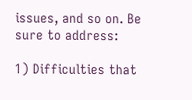issues, and so on. Be sure to address:

1) Difficulties that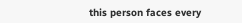this person faces every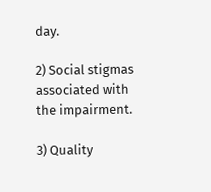day.

2) Social stigmas associated with the impairment.

3) Quality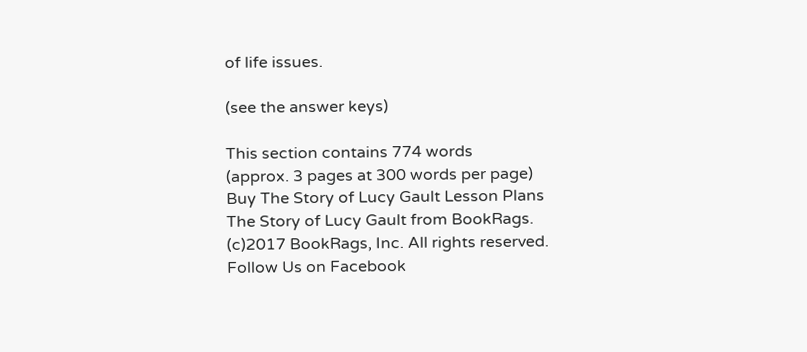of life issues.

(see the answer keys)

This section contains 774 words
(approx. 3 pages at 300 words per page)
Buy The Story of Lucy Gault Lesson Plans
The Story of Lucy Gault from BookRags. (c)2017 BookRags, Inc. All rights reserved.
Follow Us on Facebook